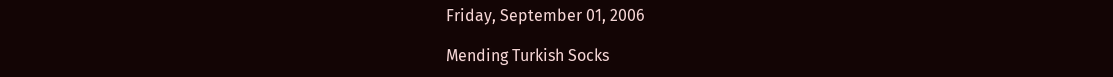Friday, September 01, 2006

Mending Turkish Socks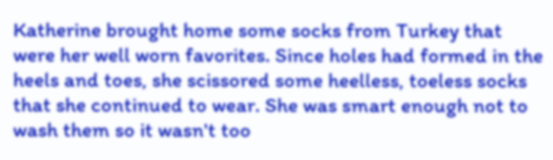Katherine brought home some socks from Turkey that were her well worn favorites. Since holes had formed in the heels and toes, she scissored some heelless, toeless socks that she continued to wear. She was smart enough not to wash them so it wasn't too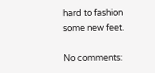hard to fashion some new feet.

No comments: